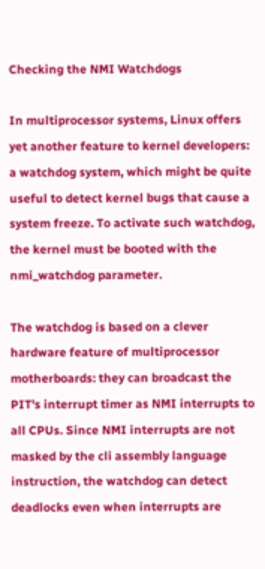Checking the NMI Watchdogs

In multiprocessor systems, Linux offers yet another feature to kernel developers: a watchdog system, which might be quite useful to detect kernel bugs that cause a system freeze. To activate such watchdog, the kernel must be booted with the nmi_watchdog parameter.

The watchdog is based on a clever hardware feature of multiprocessor motherboards: they can broadcast the PIT's interrupt timer as NMI interrupts to all CPUs. Since NMI interrupts are not masked by the cli assembly language instruction, the watchdog can detect deadlocks even when interrupts are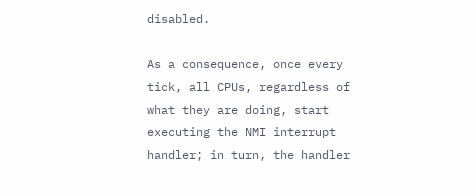disabled.

As a consequence, once every tick, all CPUs, regardless of what they are doing, start executing the NMI interrupt handler; in turn, the handler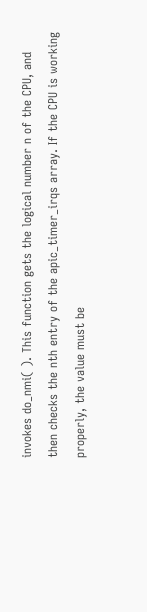invokes do_nmi( ). This function gets the logical number n of the CPU, and then checks the nth entry of the apic_timer_irqs array. If the CPU is working properly, the value must be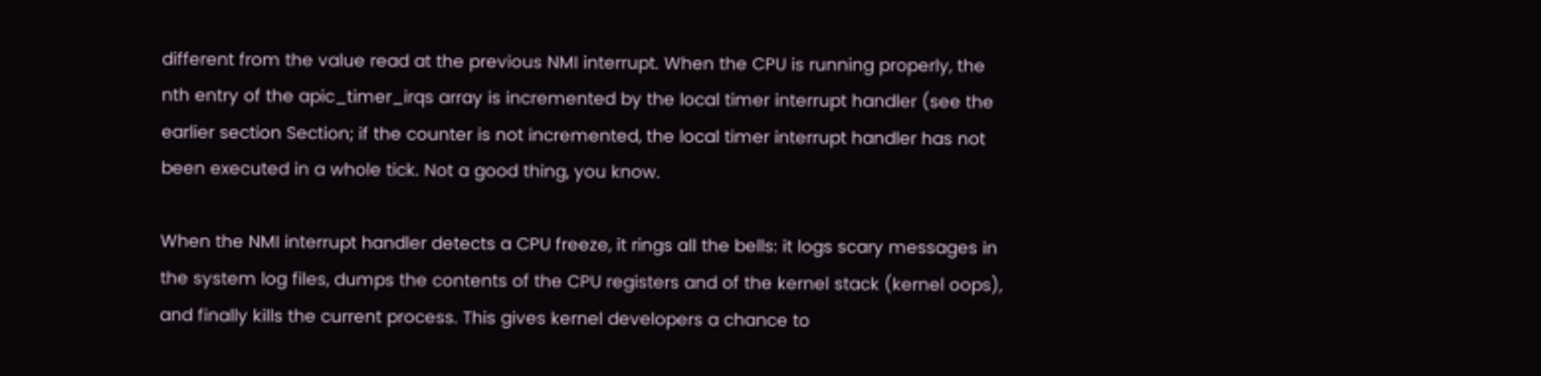different from the value read at the previous NMI interrupt. When the CPU is running properly, the nth entry of the apic_timer_irqs array is incremented by the local timer interrupt handler (see the earlier section Section; if the counter is not incremented, the local timer interrupt handler has not been executed in a whole tick. Not a good thing, you know.

When the NMI interrupt handler detects a CPU freeze, it rings all the bells: it logs scary messages in the system log files, dumps the contents of the CPU registers and of the kernel stack (kernel oops), and finally kills the current process. This gives kernel developers a chance to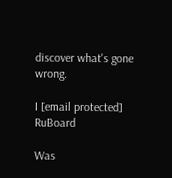discover what's gone wrong.

I [email protected] RuBoard

Was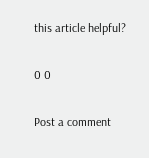this article helpful?

0 0

Post a comment